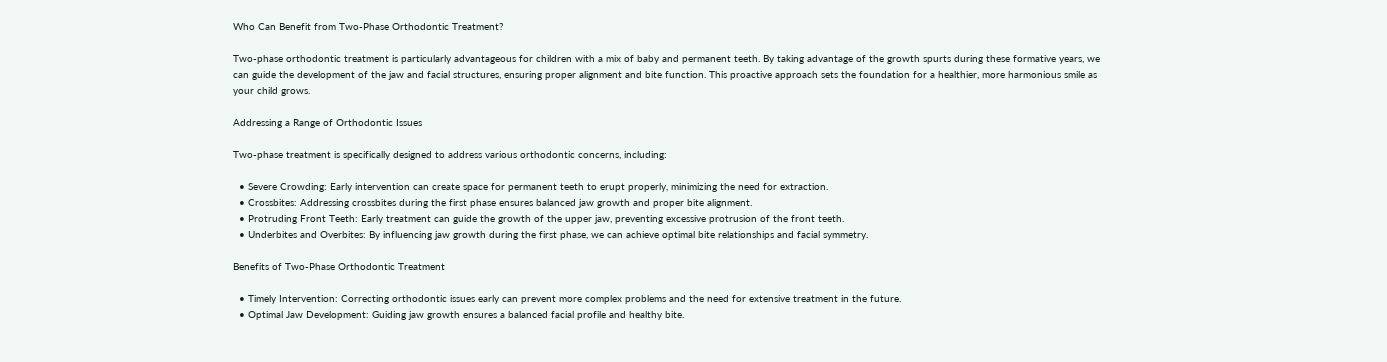Who Can Benefit from Two-Phase Orthodontic Treatment?

Two-phase orthodontic treatment is particularly advantageous for children with a mix of baby and permanent teeth. By taking advantage of the growth spurts during these formative years, we can guide the development of the jaw and facial structures, ensuring proper alignment and bite function. This proactive approach sets the foundation for a healthier, more harmonious smile as your child grows.

Addressing a Range of Orthodontic Issues

Two-phase treatment is specifically designed to address various orthodontic concerns, including:

  • Severe Crowding: Early intervention can create space for permanent teeth to erupt properly, minimizing the need for extraction.
  • Crossbites: Addressing crossbites during the first phase ensures balanced jaw growth and proper bite alignment.
  • Protruding Front Teeth: Early treatment can guide the growth of the upper jaw, preventing excessive protrusion of the front teeth.
  • Underbites and Overbites: By influencing jaw growth during the first phase, we can achieve optimal bite relationships and facial symmetry.

Benefits of Two-Phase Orthodontic Treatment

  • Timely Intervention: Correcting orthodontic issues early can prevent more complex problems and the need for extensive treatment in the future.
  • Optimal Jaw Development: Guiding jaw growth ensures a balanced facial profile and healthy bite.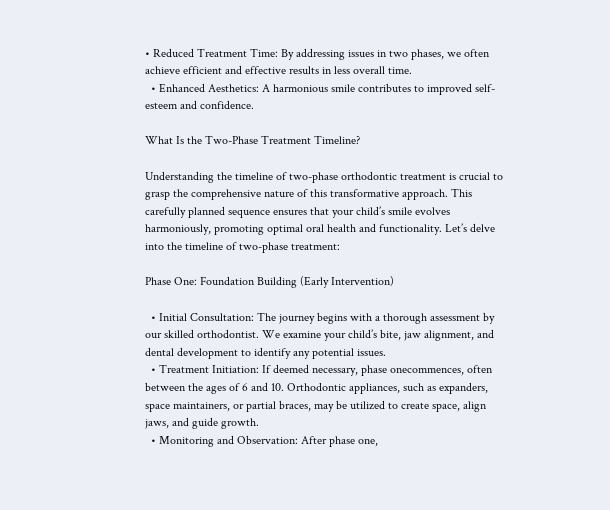• Reduced Treatment Time: By addressing issues in two phases, we often achieve efficient and effective results in less overall time.
  • Enhanced Aesthetics: A harmonious smile contributes to improved self-esteem and confidence.

What Is the Two-Phase Treatment Timeline?

Understanding the timeline of two-phase orthodontic treatment is crucial to grasp the comprehensive nature of this transformative approach. This carefully planned sequence ensures that your child’s smile evolves harmoniously, promoting optimal oral health and functionality. Let’s delve into the timeline of two-phase treatment:

Phase One: Foundation Building (Early Intervention)

  • Initial Consultation: The journey begins with a thorough assessment by our skilled orthodontist. We examine your child’s bite, jaw alignment, and dental development to identify any potential issues.
  • Treatment Initiation: If deemed necessary, phase onecommences, often between the ages of 6 and 10. Orthodontic appliances, such as expanders, space maintainers, or partial braces, may be utilized to create space, align jaws, and guide growth.
  • Monitoring and Observation: After phase one,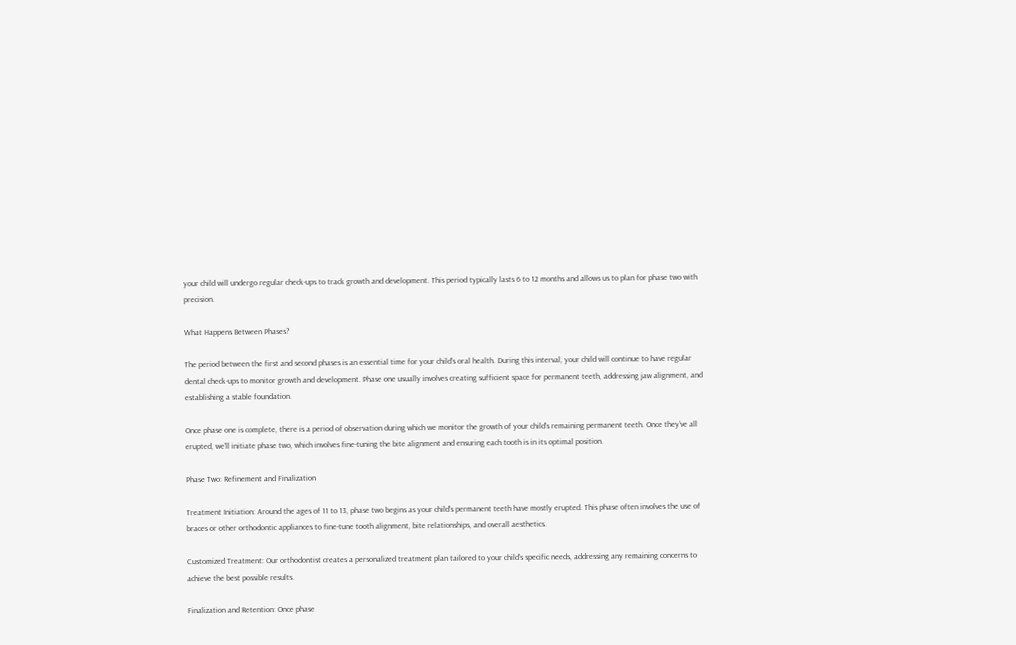your child will undergo regular check-ups to track growth and development. This period typically lasts 6 to 12 months and allows us to plan for phase two with precision.

What Happens Between Phases?

The period between the first and second phases is an essential time for your child’s oral health. During this interval, your child will continue to have regular dental check-ups to monitor growth and development. Phase one usually involves creating sufficient space for permanent teeth, addressing jaw alignment, and establishing a stable foundation.

Once phase one is complete, there is a period of observation during which we monitor the growth of your child’s remaining permanent teeth. Once they’ve all erupted, we’ll initiate phase two, which involves fine-tuning the bite alignment and ensuring each tooth is in its optimal position.

Phase Two: Refinement and Finalization

Treatment Initiation: Around the ages of 11 to 13, phase two begins as your child’s permanent teeth have mostly erupted. This phase often involves the use of braces or other orthodontic appliances to fine-tune tooth alignment, bite relationships, and overall aesthetics.

Customized Treatment: Our orthodontist creates a personalized treatment plan tailored to your child’s specific needs, addressing any remaining concerns to achieve the best possible results.

Finalization and Retention: Once phase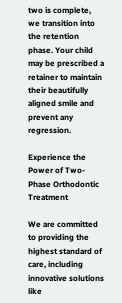two is complete, we transition into the retention phase. Your child may be prescribed a retainer to maintain their beautifully aligned smile and prevent any regression.

Experience the Power of Two-Phase Orthodontic Treatment

We are committed to providing the highest standard of care, including innovative solutions like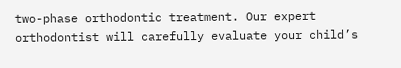two-phase orthodontic treatment. Our expert orthodontist will carefully evaluate your child’s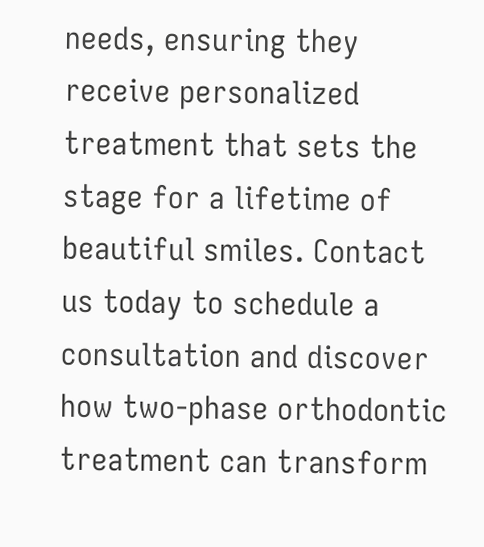needs, ensuring they receive personalized treatment that sets the stage for a lifetime of beautiful smiles. Contact us today to schedule a consultation and discover how two-phase orthodontic treatment can transform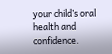your child’s oral health and confidence.